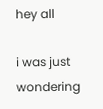hey all

i was just wondering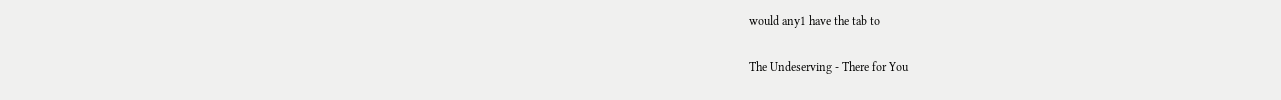would any1 have the tab to

The Undeserving - There for You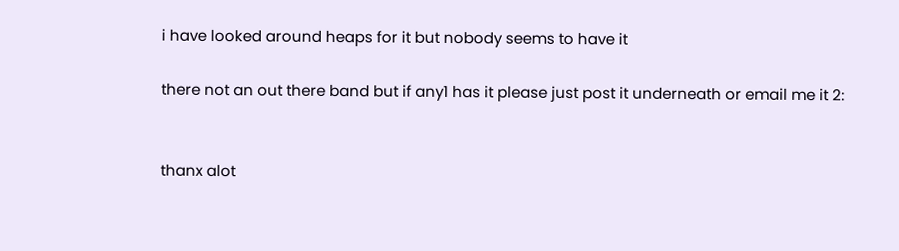i have looked around heaps for it but nobody seems to have it

there not an out there band but if any1 has it please just post it underneath or email me it 2:


thanx alot